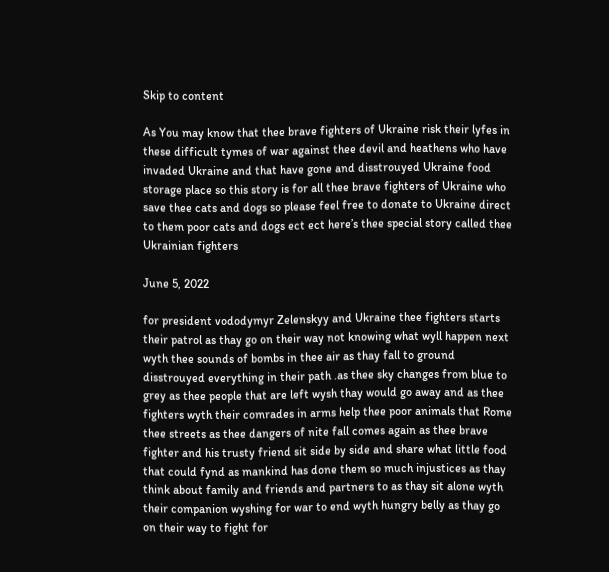Skip to content

As You may know that thee brave fighters of Ukraine risk their lyfes in these difficult tymes of war against thee devil and heathens who have invaded Ukraine and that have gone and disstrouyed Ukraine food storage place so this story is for all thee brave fighters of Ukraine who save thee cats and dogs so please feel free to donate to Ukraine direct to them poor cats and dogs ect ect here’s thee special story called thee Ukrainian fighters

June 5, 2022

for president vododymyr Zelenskyy and Ukraine thee fighters starts their patrol as thay go on their way not knowing what wyll happen next wyth thee sounds of bombs in thee air as thay fall to ground disstrouyed everything in their path .as thee sky changes from blue to grey as thee people that are left wysh thay would go away and as thee fighters wyth their comrades in arms help thee poor animals that Rome thee streets as thee dangers of nite fall comes again as thee brave fighter and his trusty friend sit side by side and share what little food that could fynd as mankind has done them so much injustices as thay think about family and friends and partners to as thay sit alone wyth their companion wyshing for war to end wyth hungry belly as thay go on their way to fight for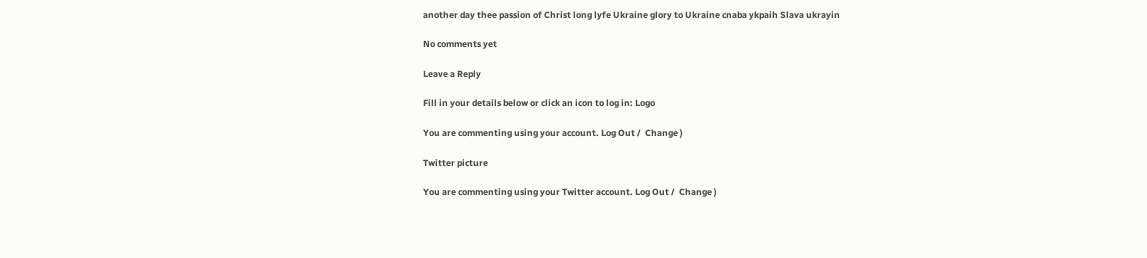another day thee passion of Christ long lyfe Ukraine glory to Ukraine cnaba ykpaih Slava ukrayin

No comments yet

Leave a Reply

Fill in your details below or click an icon to log in: Logo

You are commenting using your account. Log Out /  Change )

Twitter picture

You are commenting using your Twitter account. Log Out /  Change )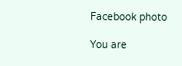Facebook photo

You are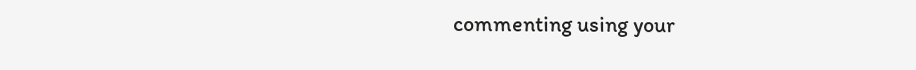commenting using your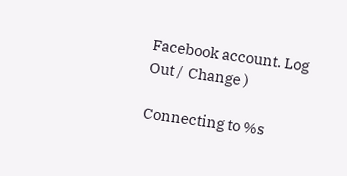Facebook account. Log Out /  Change )

Connecting to %s